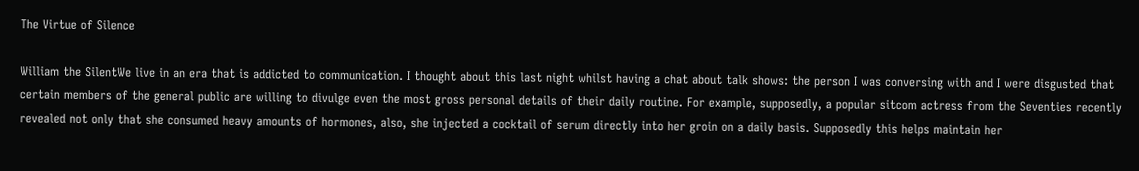The Virtue of Silence

William the SilentWe live in an era that is addicted to communication. I thought about this last night whilst having a chat about talk shows: the person I was conversing with and I were disgusted that certain members of the general public are willing to divulge even the most gross personal details of their daily routine. For example, supposedly, a popular sitcom actress from the Seventies recently revealed not only that she consumed heavy amounts of hormones, also, she injected a cocktail of serum directly into her groin on a daily basis. Supposedly this helps maintain her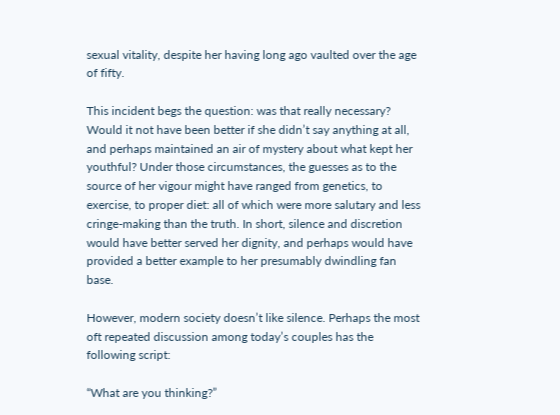sexual vitality, despite her having long ago vaulted over the age of fifty.

This incident begs the question: was that really necessary? Would it not have been better if she didn’t say anything at all, and perhaps maintained an air of mystery about what kept her youthful? Under those circumstances, the guesses as to the source of her vigour might have ranged from genetics, to exercise, to proper diet: all of which were more salutary and less cringe-making than the truth. In short, silence and discretion would have better served her dignity, and perhaps would have provided a better example to her presumably dwindling fan base.

However, modern society doesn’t like silence. Perhaps the most oft repeated discussion among today’s couples has the following script:

“What are you thinking?”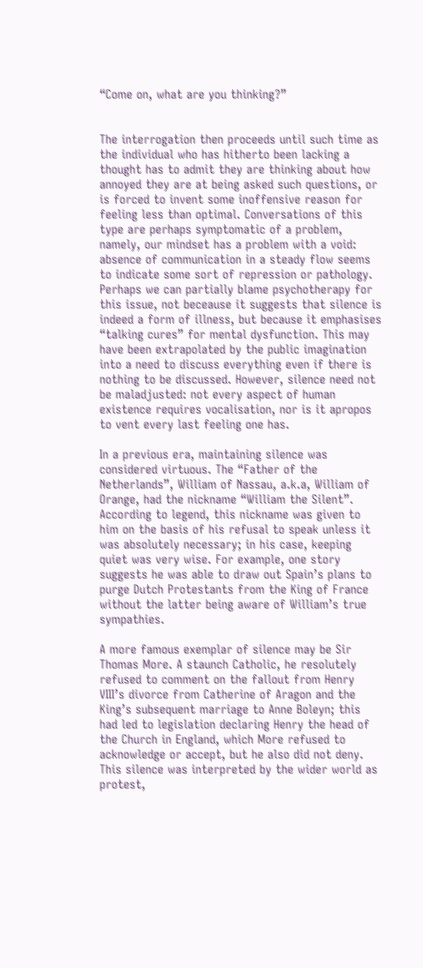“Come on, what are you thinking?”


The interrogation then proceeds until such time as the individual who has hitherto been lacking a thought has to admit they are thinking about how annoyed they are at being asked such questions, or is forced to invent some inoffensive reason for feeling less than optimal. Conversations of this type are perhaps symptomatic of a problem, namely, our mindset has a problem with a void: absence of communication in a steady flow seems to indicate some sort of repression or pathology. Perhaps we can partially blame psychotherapy for this issue, not beceause it suggests that silence is indeed a form of illness, but because it emphasises “talking cures” for mental dysfunction. This may have been extrapolated by the public imagination into a need to discuss everything even if there is nothing to be discussed. However, silence need not be maladjusted: not every aspect of human existence requires vocalisation, nor is it apropos to vent every last feeling one has.

In a previous era, maintaining silence was considered virtuous. The “Father of the Netherlands”, William of Nassau, a.k.a, William of Orange, had the nickname “William the Silent”. According to legend, this nickname was given to him on the basis of his refusal to speak unless it was absolutely necessary; in his case, keeping quiet was very wise. For example, one story suggests he was able to draw out Spain’s plans to purge Dutch Protestants from the King of France without the latter being aware of William’s true sympathies.

A more famous exemplar of silence may be Sir Thomas More. A staunch Catholic, he resolutely refused to comment on the fallout from Henry VIII’s divorce from Catherine of Aragon and the King’s subsequent marriage to Anne Boleyn; this had led to legislation declaring Henry the head of the Church in England, which More refused to acknowledge or accept, but he also did not deny. This silence was interpreted by the wider world as protest,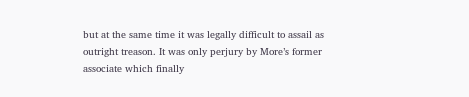but at the same time it was legally difficult to assail as outright treason. It was only perjury by More’s former associate which finally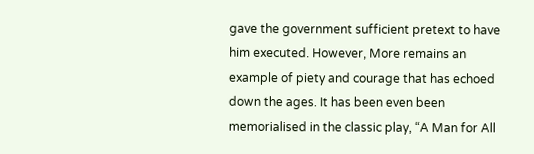gave the government sufficient pretext to have him executed. However, More remains an example of piety and courage that has echoed down the ages. It has been even been memorialised in the classic play, “A Man for All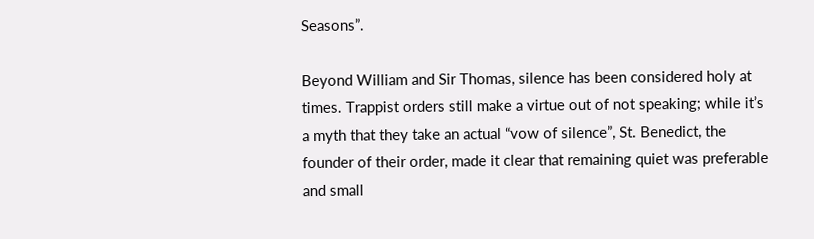Seasons”.

Beyond William and Sir Thomas, silence has been considered holy at times. Trappist orders still make a virtue out of not speaking; while it’s a myth that they take an actual “vow of silence”, St. Benedict, the founder of their order, made it clear that remaining quiet was preferable and small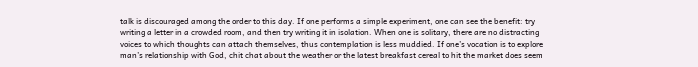talk is discouraged among the order to this day. If one performs a simple experiment, one can see the benefit: try writing a letter in a crowded room, and then try writing it in isolation. When one is solitary, there are no distracting voices to which thoughts can attach themselves, thus contemplation is less muddied. If one’s vocation is to explore man’s relationship with God, chit chat about the weather or the latest breakfast cereal to hit the market does seem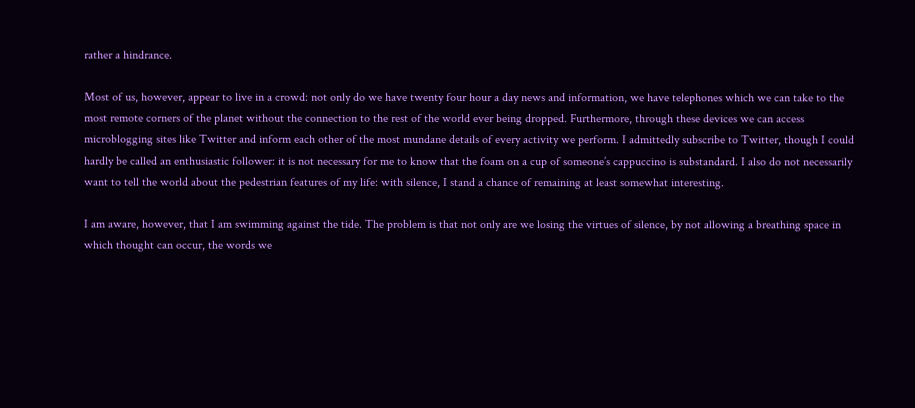rather a hindrance.

Most of us, however, appear to live in a crowd: not only do we have twenty four hour a day news and information, we have telephones which we can take to the most remote corners of the planet without the connection to the rest of the world ever being dropped. Furthermore, through these devices we can access microblogging sites like Twitter and inform each other of the most mundane details of every activity we perform. I admittedly subscribe to Twitter, though I could hardly be called an enthusiastic follower: it is not necessary for me to know that the foam on a cup of someone’s cappuccino is substandard. I also do not necessarily want to tell the world about the pedestrian features of my life: with silence, I stand a chance of remaining at least somewhat interesting.

I am aware, however, that I am swimming against the tide. The problem is that not only are we losing the virtues of silence, by not allowing a breathing space in which thought can occur, the words we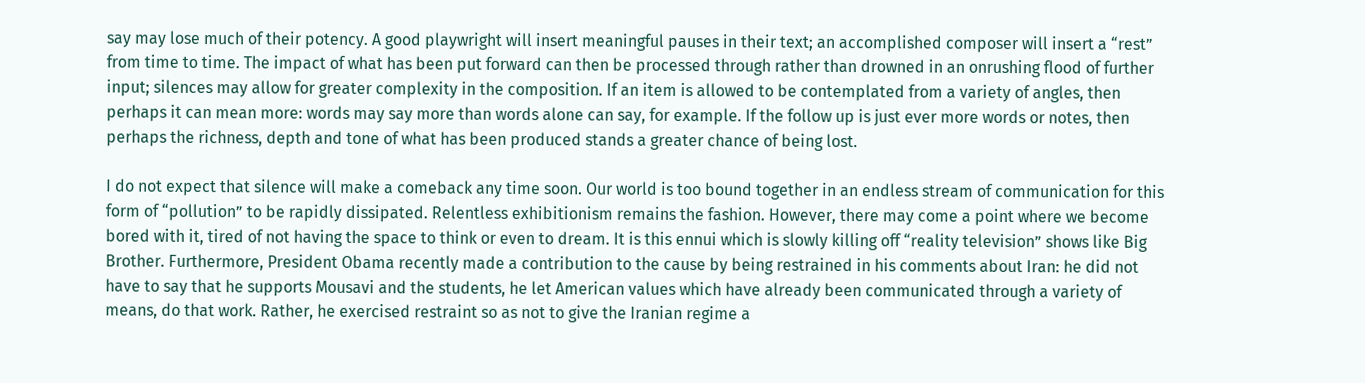say may lose much of their potency. A good playwright will insert meaningful pauses in their text; an accomplished composer will insert a “rest” from time to time. The impact of what has been put forward can then be processed through rather than drowned in an onrushing flood of further input; silences may allow for greater complexity in the composition. If an item is allowed to be contemplated from a variety of angles, then perhaps it can mean more: words may say more than words alone can say, for example. If the follow up is just ever more words or notes, then perhaps the richness, depth and tone of what has been produced stands a greater chance of being lost.

I do not expect that silence will make a comeback any time soon. Our world is too bound together in an endless stream of communication for this form of “pollution” to be rapidly dissipated. Relentless exhibitionism remains the fashion. However, there may come a point where we become bored with it, tired of not having the space to think or even to dream. It is this ennui which is slowly killing off “reality television” shows like Big Brother. Furthermore, President Obama recently made a contribution to the cause by being restrained in his comments about Iran: he did not have to say that he supports Mousavi and the students, he let American values which have already been communicated through a variety of means, do that work. Rather, he exercised restraint so as not to give the Iranian regime a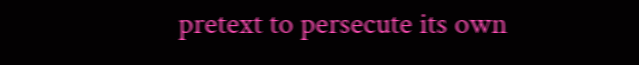pretext to persecute its own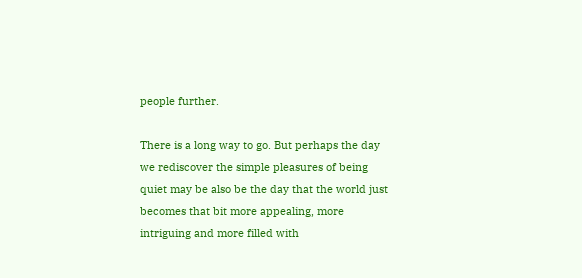people further.

There is a long way to go. But perhaps the day we rediscover the simple pleasures of being quiet may be also be the day that the world just becomes that bit more appealing, more intriguing and more filled with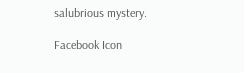salubrious mystery.

Facebook Icon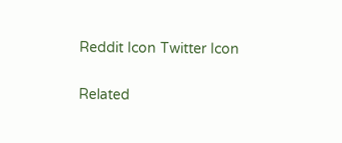Reddit Icon Twitter Icon

Related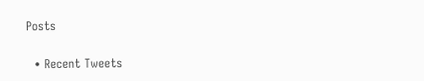Posts

  • Recent Tweets